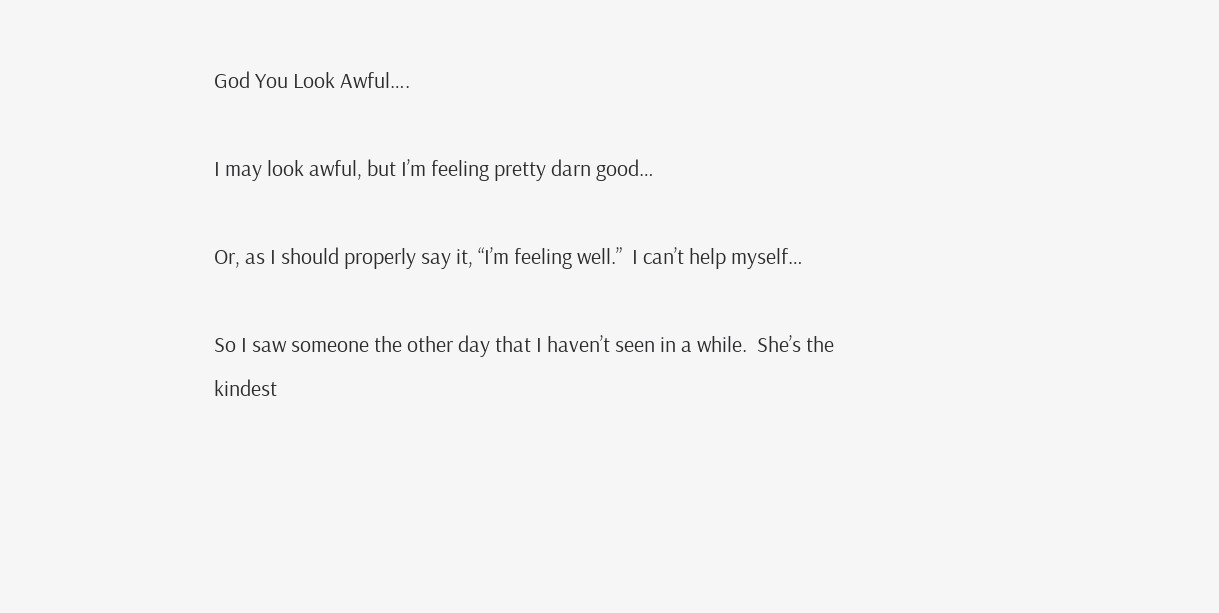God You Look Awful….

I may look awful, but I’m feeling pretty darn good…

Or, as I should properly say it, “I’m feeling well.”  I can’t help myself…

So I saw someone the other day that I haven’t seen in a while.  She’s the kindest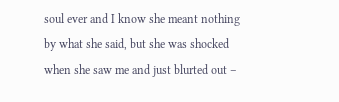soul ever and I know she meant nothing by what she said, but she was shocked when she saw me and just blurted out –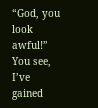“God, you look awful!”  You see, I’ve gained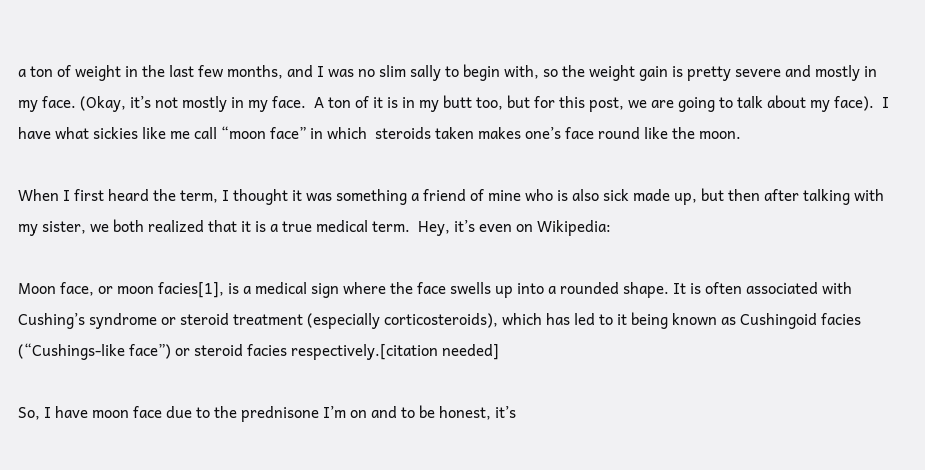a ton of weight in the last few months, and I was no slim sally to begin with, so the weight gain is pretty severe and mostly in my face. (Okay, it’s not mostly in my face.  A ton of it is in my butt too, but for this post, we are going to talk about my face).  I have what sickies like me call “moon face” in which  steroids taken makes one’s face round like the moon.

When I first heard the term, I thought it was something a friend of mine who is also sick made up, but then after talking with my sister, we both realized that it is a true medical term.  Hey, it’s even on Wikipedia:

Moon face, or moon facies[1], is a medical sign where the face swells up into a rounded shape. It is often associated with Cushing’s syndrome or steroid treatment (especially corticosteroids), which has led to it being known as Cushingoid facies (“Cushings-like face”) or steroid facies respectively.[citation needed]

So, I have moon face due to the prednisone I’m on and to be honest, it’s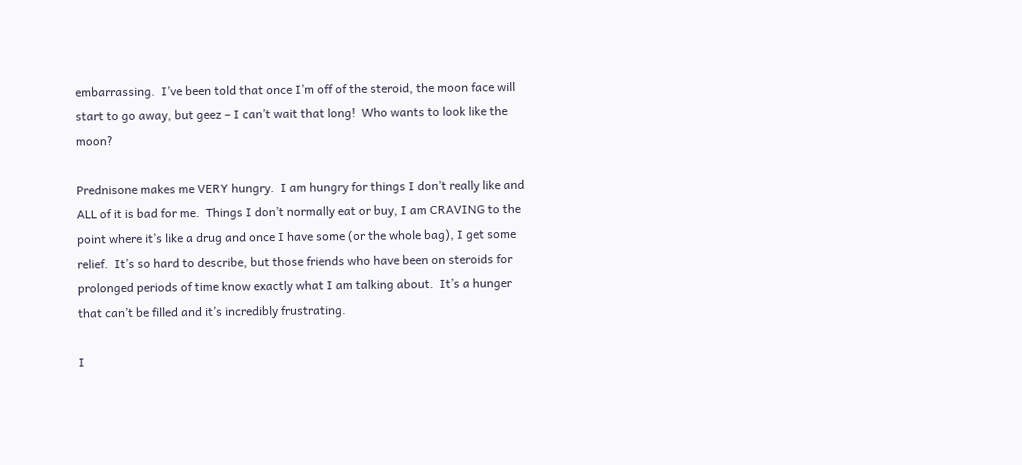embarrassing.  I’ve been told that once I’m off of the steroid, the moon face will start to go away, but geez – I can’t wait that long!  Who wants to look like the moon?

Prednisone makes me VERY hungry.  I am hungry for things I don’t really like and ALL of it is bad for me.  Things I don’t normally eat or buy, I am CRAVING to the point where it’s like a drug and once I have some (or the whole bag), I get some relief.  It’s so hard to describe, but those friends who have been on steroids for prolonged periods of time know exactly what I am talking about.  It’s a hunger that can’t be filled and it’s incredibly frustrating.

I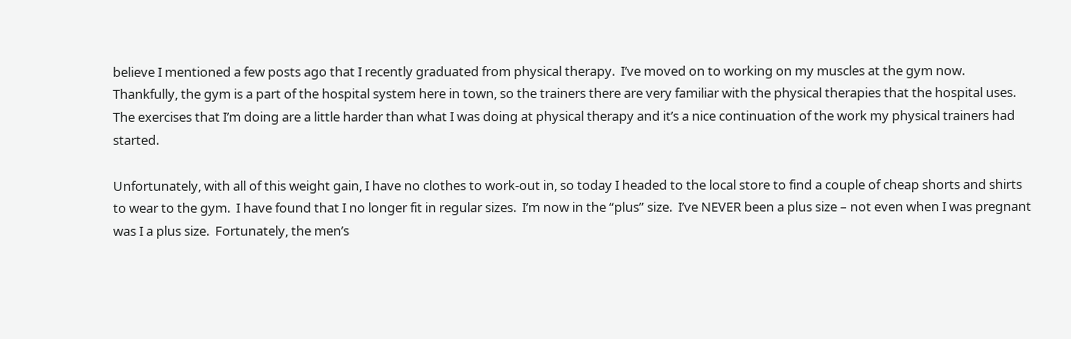believe I mentioned a few posts ago that I recently graduated from physical therapy.  I’ve moved on to working on my muscles at the gym now.  Thankfully, the gym is a part of the hospital system here in town, so the trainers there are very familiar with the physical therapies that the hospital uses.  The exercises that I’m doing are a little harder than what I was doing at physical therapy and it’s a nice continuation of the work my physical trainers had started.

Unfortunately, with all of this weight gain, I have no clothes to work-out in, so today I headed to the local store to find a couple of cheap shorts and shirts to wear to the gym.  I have found that I no longer fit in regular sizes.  I’m now in the “plus” size.  I’ve NEVER been a plus size – not even when I was pregnant was I a plus size.  Fortunately, the men’s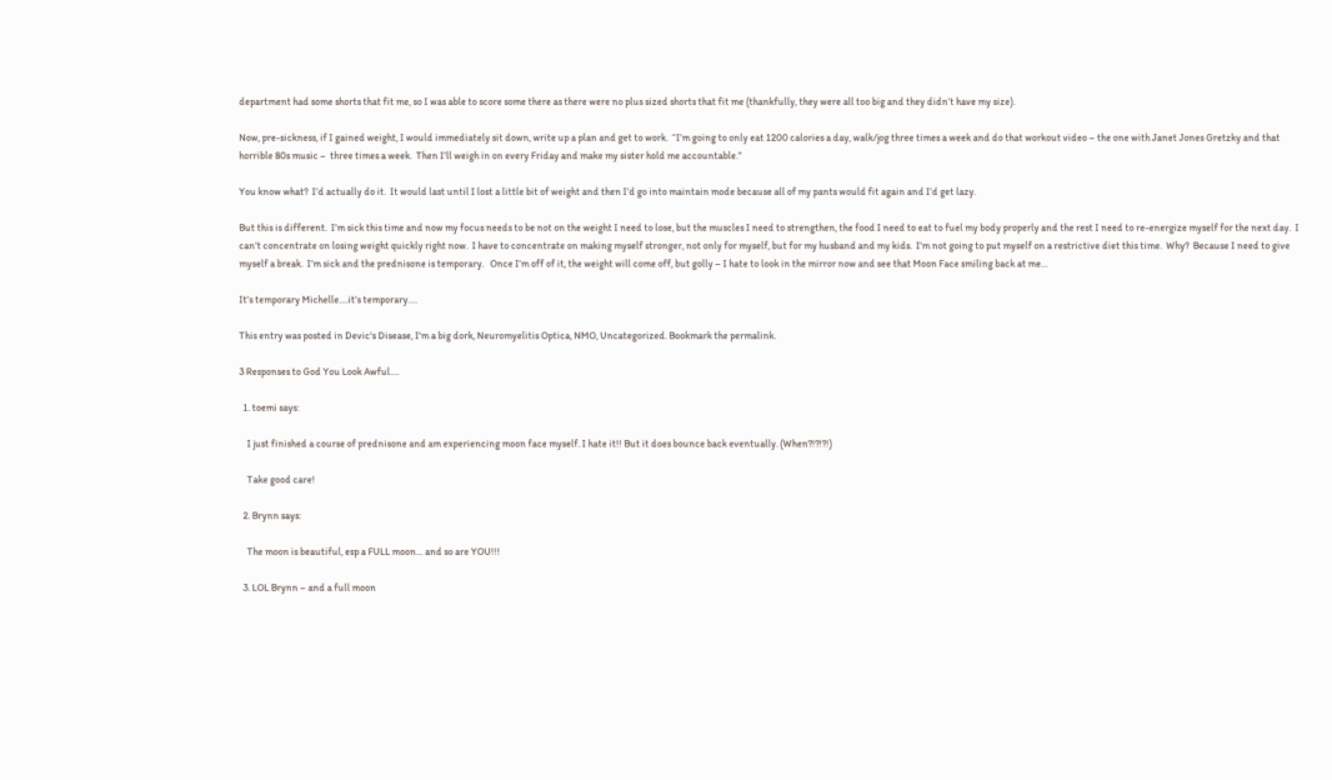department had some shorts that fit me, so I was able to score some there as there were no plus sized shorts that fit me (thankfully, they were all too big and they didn’t have my size).

Now, pre-sickness, if I gained weight, I would immediately sit down, write up a plan and get to work.  “I’m going to only eat 1200 calories a day, walk/jog three times a week and do that workout video – the one with Janet Jones Gretzky and that horrible 80s music –  three times a week.  Then I’ll weigh in on every Friday and make my sister hold me accountable.”

You know what?  I’d actually do it.  It would last until I lost a little bit of weight and then I’d go into maintain mode because all of my pants would fit again and I’d get lazy.

But this is different.  I’m sick this time and now my focus needs to be not on the weight I need to lose, but the muscles I need to strengthen, the food I need to eat to fuel my body properly and the rest I need to re-energize myself for the next day.  I can’t concentrate on losing weight quickly right now.  I have to concentrate on making myself stronger, not only for myself, but for my husband and my kids.  I’m not going to put myself on a restrictive diet this time.  Why?  Because I need to give myself a break.  I’m sick and the prednisone is temporary.   Once I’m off of it, the weight will come off, but golly – I hate to look in the mirror now and see that Moon Face smiling back at me…

It’s temporary Michelle….it’s temporary….

This entry was posted in Devic's Disease, I'm a big dork, Neuromyelitis Optica, NMO, Uncategorized. Bookmark the permalink.

3 Responses to God You Look Awful….

  1. toemi says:

    I just finished a course of prednisone and am experiencing moon face myself. I hate it!! But it does bounce back eventually. (When?!?!?!)

    Take good care!

  2. Brynn says:

    The moon is beautiful, esp a FULL moon… and so are YOU!!!

  3. LOL Brynn – and a full moon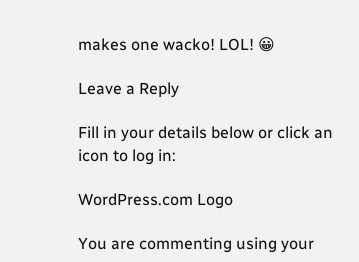makes one wacko! LOL! 😀

Leave a Reply

Fill in your details below or click an icon to log in:

WordPress.com Logo

You are commenting using your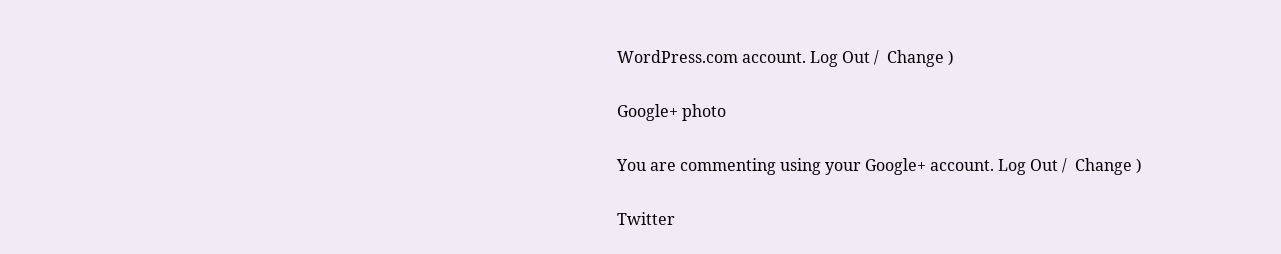WordPress.com account. Log Out /  Change )

Google+ photo

You are commenting using your Google+ account. Log Out /  Change )

Twitter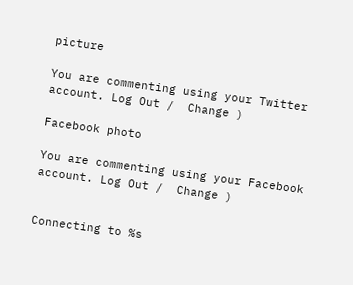picture

You are commenting using your Twitter account. Log Out /  Change )

Facebook photo

You are commenting using your Facebook account. Log Out /  Change )


Connecting to %s